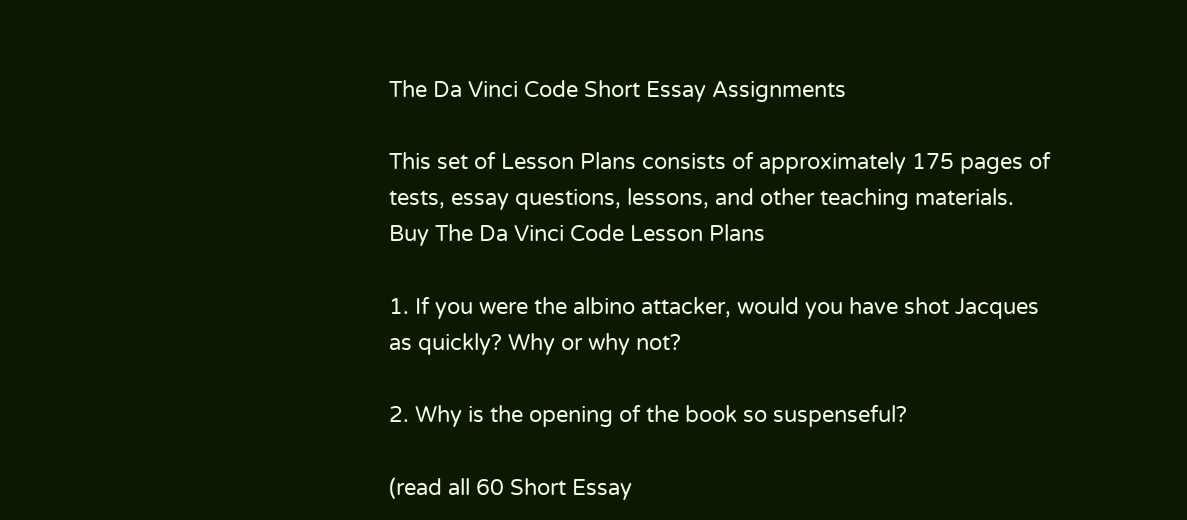The Da Vinci Code Short Essay Assignments

This set of Lesson Plans consists of approximately 175 pages of tests, essay questions, lessons, and other teaching materials.
Buy The Da Vinci Code Lesson Plans

1. If you were the albino attacker, would you have shot Jacques as quickly? Why or why not?

2. Why is the opening of the book so suspenseful?

(read all 60 Short Essay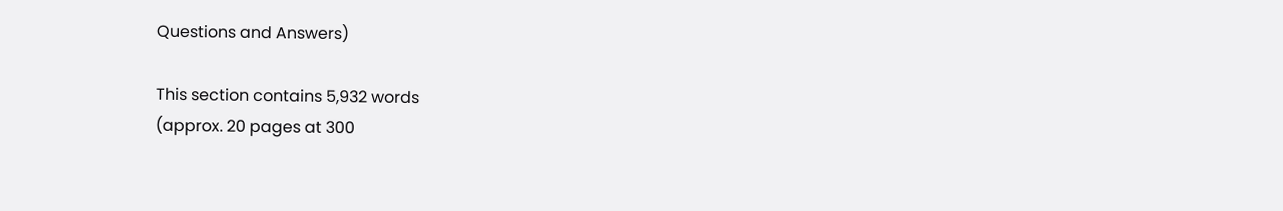Questions and Answers)

This section contains 5,932 words
(approx. 20 pages at 300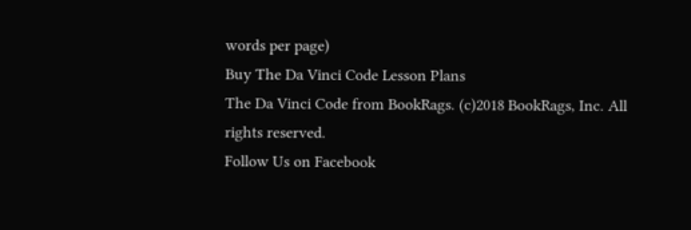words per page)
Buy The Da Vinci Code Lesson Plans
The Da Vinci Code from BookRags. (c)2018 BookRags, Inc. All rights reserved.
Follow Us on Facebook